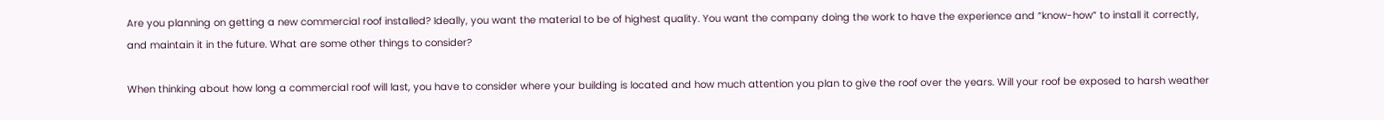Are you planning on getting a new commercial roof installed? Ideally, you want the material to be of highest quality. You want the company doing the work to have the experience and “know-how” to install it correctly, and maintain it in the future. What are some other things to consider?

When thinking about how long a commercial roof will last, you have to consider where your building is located and how much attention you plan to give the roof over the years. Will your roof be exposed to harsh weather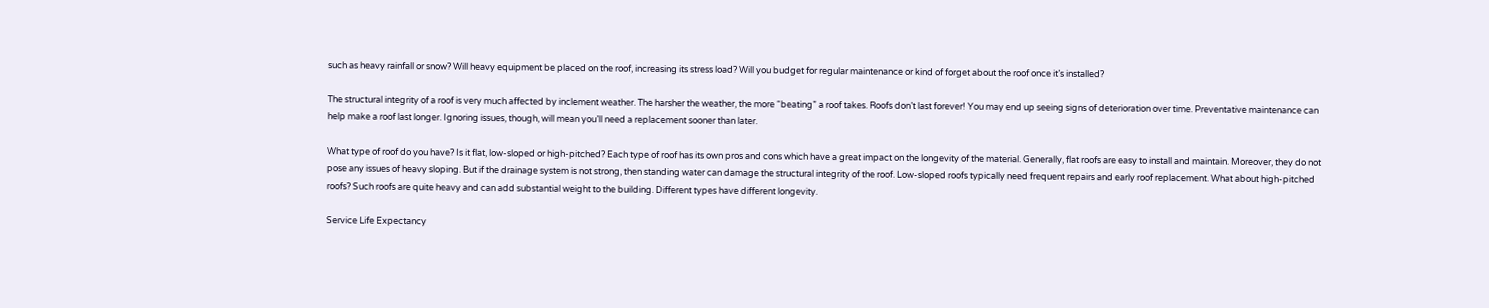such as heavy rainfall or snow? Will heavy equipment be placed on the roof, increasing its stress load? Will you budget for regular maintenance or kind of forget about the roof once it’s installed?

The structural integrity of a roof is very much affected by inclement weather. The harsher the weather, the more “beating” a roof takes. Roofs don’t last forever! You may end up seeing signs of deterioration over time. Preventative maintenance can help make a roof last longer. Ignoring issues, though, will mean you’ll need a replacement sooner than later.

What type of roof do you have? Is it flat, low-sloped or high-pitched? Each type of roof has its own pros and cons which have a great impact on the longevity of the material. Generally, flat roofs are easy to install and maintain. Moreover, they do not pose any issues of heavy sloping. But if the drainage system is not strong, then standing water can damage the structural integrity of the roof. Low-sloped roofs typically need frequent repairs and early roof replacement. What about high-pitched roofs? Such roofs are quite heavy and can add substantial weight to the building. Different types have different longevity.

Service Life Expectancy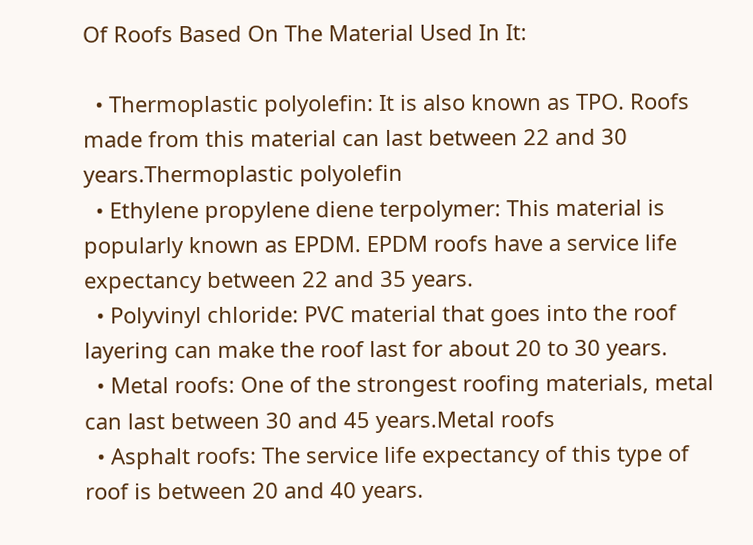Of Roofs Based On The Material Used In It:

  • Thermoplastic polyolefin: It is also known as TPO. Roofs made from this material can last between 22 and 30 years.Thermoplastic polyolefin
  • Ethylene propylene diene terpolymer: This material is popularly known as EPDM. EPDM roofs have a service life expectancy between 22 and 35 years.
  • Polyvinyl chloride: PVC material that goes into the roof layering can make the roof last for about 20 to 30 years.
  • Metal roofs: One of the strongest roofing materials, metal can last between 30 and 45 years.Metal roofs
  • Asphalt roofs: The service life expectancy of this type of roof is between 20 and 40 years.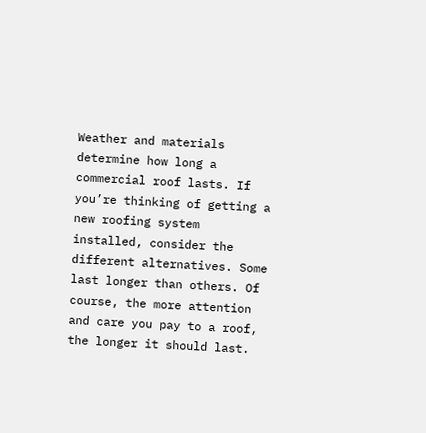Weather and materials determine how long a commercial roof lasts. If you’re thinking of getting a new roofing system installed, consider the different alternatives. Some last longer than others. Of course, the more attention and care you pay to a roof, the longer it should last.